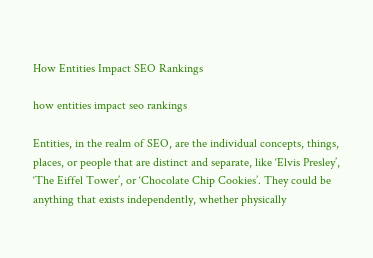How Entities Impact SEO Rankings

how entities impact seo rankings

Entities, in the realm of SEO, are the individual concepts, things, places, or people that are distinct and separate, like ‘Elvis Presley’, ‘The Eiffel Tower’, or ‘Chocolate Chip Cookies’. They could be anything that exists independently, whether physically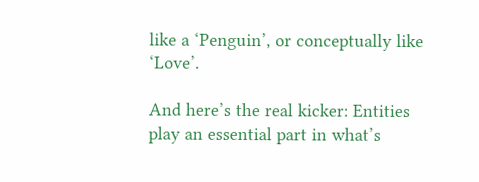like a ‘Penguin’, or conceptually like ‘Love’.

And here’s the real kicker: Entities play an essential part in what’s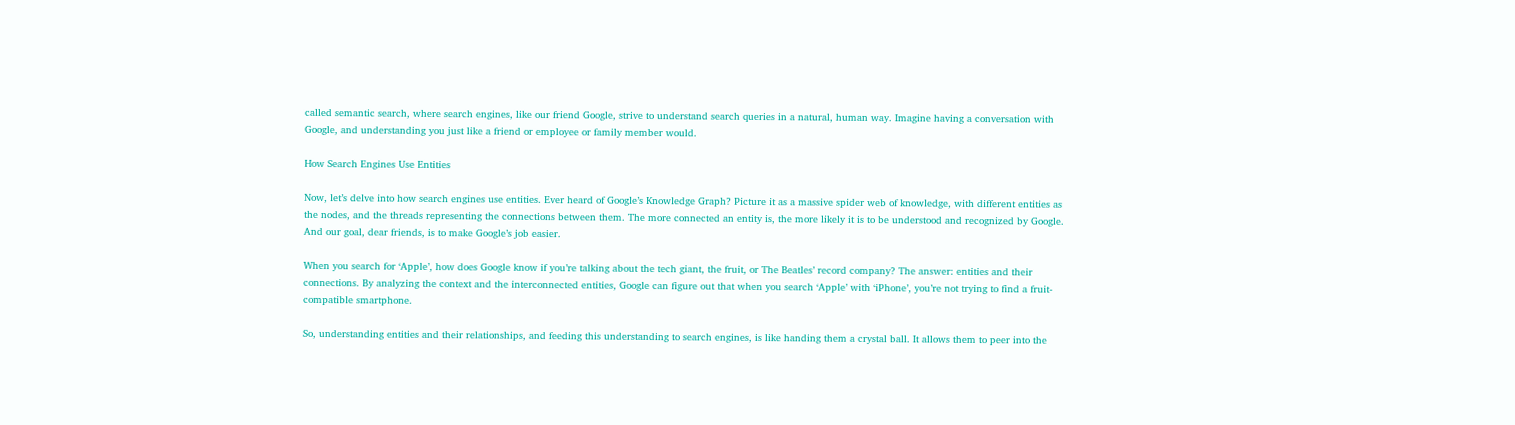called semantic search, where search engines, like our friend Google, strive to understand search queries in a natural, human way. Imagine having a conversation with Google, and understanding you just like a friend or employee or family member would.

How Search Engines Use Entities

Now, let’s delve into how search engines use entities. Ever heard of Google’s Knowledge Graph? Picture it as a massive spider web of knowledge, with different entities as the nodes, and the threads representing the connections between them. The more connected an entity is, the more likely it is to be understood and recognized by Google. And our goal, dear friends, is to make Google’s job easier.

When you search for ‘Apple’, how does Google know if you’re talking about the tech giant, the fruit, or The Beatles’ record company? The answer: entities and their connections. By analyzing the context and the interconnected entities, Google can figure out that when you search ‘Apple’ with ‘iPhone’, you’re not trying to find a fruit-compatible smartphone.

So, understanding entities and their relationships, and feeding this understanding to search engines, is like handing them a crystal ball. It allows them to peer into the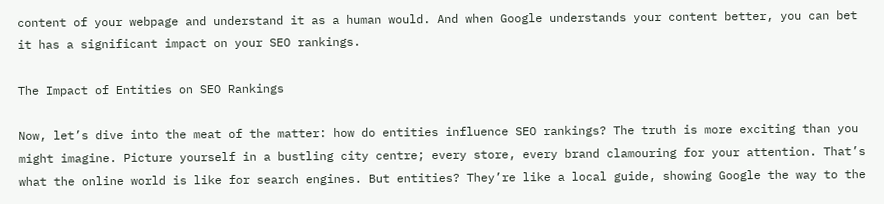content of your webpage and understand it as a human would. And when Google understands your content better, you can bet it has a significant impact on your SEO rankings.

The Impact of Entities on SEO Rankings

Now, let’s dive into the meat of the matter: how do entities influence SEO rankings? The truth is more exciting than you might imagine. Picture yourself in a bustling city centre; every store, every brand clamouring for your attention. That’s what the online world is like for search engines. But entities? They’re like a local guide, showing Google the way to the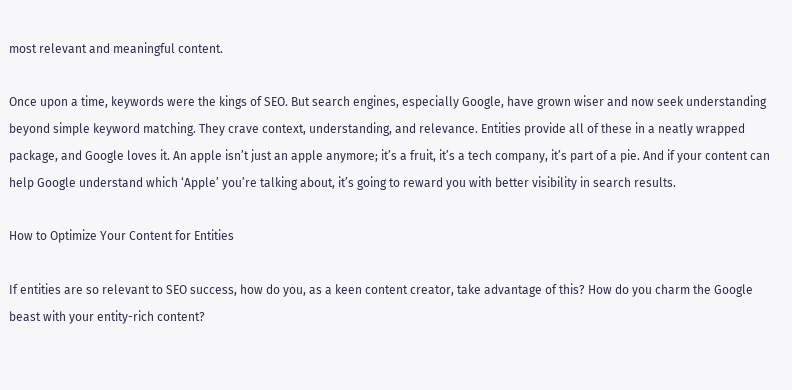most relevant and meaningful content.

Once upon a time, keywords were the kings of SEO. But search engines, especially Google, have grown wiser and now seek understanding beyond simple keyword matching. They crave context, understanding, and relevance. Entities provide all of these in a neatly wrapped package, and Google loves it. An apple isn’t just an apple anymore; it’s a fruit, it’s a tech company, it’s part of a pie. And if your content can help Google understand which ‘Apple’ you’re talking about, it’s going to reward you with better visibility in search results.

How to Optimize Your Content for Entities

If entities are so relevant to SEO success, how do you, as a keen content creator, take advantage of this? How do you charm the Google beast with your entity-rich content?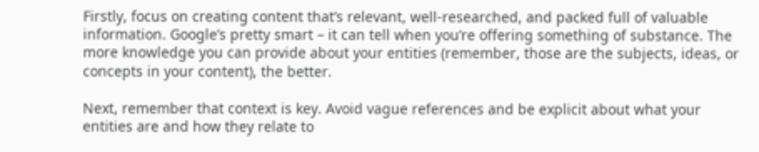Firstly, focus on creating content that’s relevant, well-researched, and packed full of valuable information. Google’s pretty smart – it can tell when you’re offering something of substance. The more knowledge you can provide about your entities (remember, those are the subjects, ideas, or concepts in your content), the better.

Next, remember that context is key. Avoid vague references and be explicit about what your entities are and how they relate to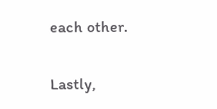each other.

Lastly,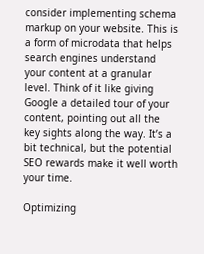consider implementing schema markup on your website. This is a form of microdata that helps search engines understand your content at a granular level. Think of it like giving Google a detailed tour of your content, pointing out all the key sights along the way. It’s a bit technical, but the potential SEO rewards make it well worth your time.

Optimizing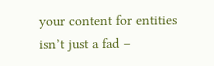your content for entities isn’t just a fad –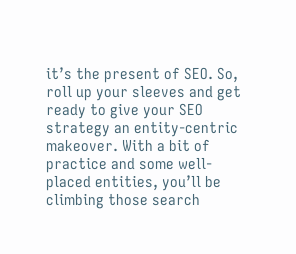it’s the present of SEO. So, roll up your sleeves and get ready to give your SEO strategy an entity-centric makeover. With a bit of practice and some well-placed entities, you’ll be climbing those search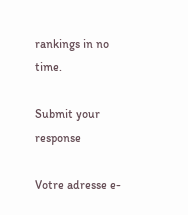rankings in no time.

Submit your response

Votre adresse e-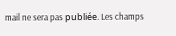mail ne sera pas publiée. Les champs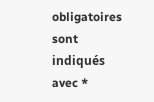obligatoires sont indiqués avec *